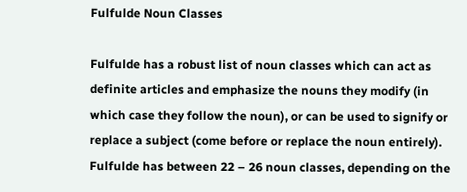Fulfulde Noun Classes

Fulfulde has a robust list of noun classes which can act as definite articles and emphasize the nouns they modify (in which case they follow the noun), or can be used to signify or replace a subject (come before or replace the noun entirely). Fulfulde has between 22 – 26 noun classes, depending on the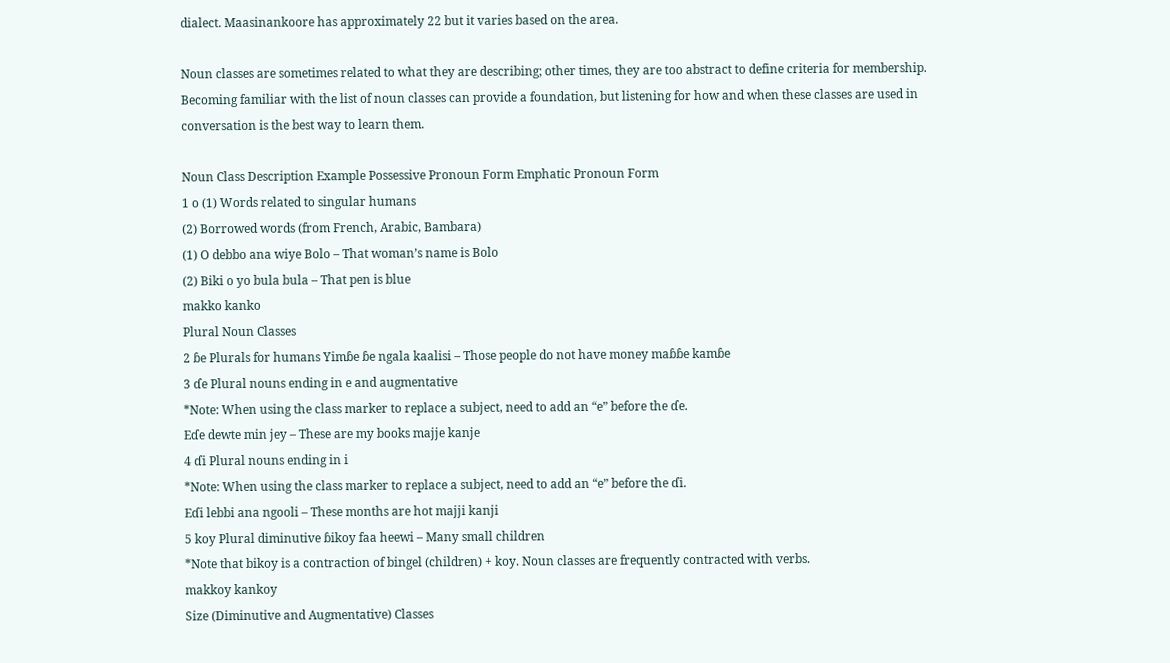dialect. Maasinankoore has approximately 22 but it varies based on the area.

Noun classes are sometimes related to what they are describing; other times, they are too abstract to define criteria for membership. Becoming familiar with the list of noun classes can provide a foundation, but listening for how and when these classes are used in conversation is the best way to learn them.

Noun Class Description Example Possessive Pronoun Form Emphatic Pronoun Form
1 o (1) Words related to singular humans
(2) Borrowed words (from French, Arabic, Bambara)
(1) O debbo ana wiye Bolo – That woman’s name is Bolo
(2) Biki o yo bula bula – That pen is blue
makko kanko
Plural Noun Classes
2 ɓe Plurals for humans Yimɓe ɓe ngala kaalisi – Those people do not have money maɓɓe kamɓe
3 ɗe Plural nouns ending in e and augmentative
*Note: When using the class marker to replace a subject, need to add an “e” before the ɗe.
Eɗe dewte min jey – These are my books majje kanje
4 ɗi Plural nouns ending in i
*Note: When using the class marker to replace a subject, need to add an “e” before the ɗi.
Eɗi lebbi ana ngooli – These months are hot majji kanji
5 koy Plural diminutive ɓikoy faa heewi – Many small children
*Note that bikoy is a contraction of bingel (children) + koy. Noun classes are frequently contracted with verbs.
makkoy kankoy
Size (Diminutive and Augmentative) Classes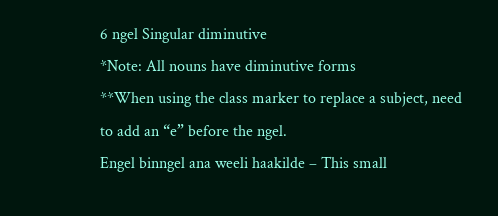6 ngel Singular diminutive
*Note: All nouns have diminutive forms
**When using the class marker to replace a subject, need to add an “e” before the ngel.
Engel binngel ana weeli haakilde – This small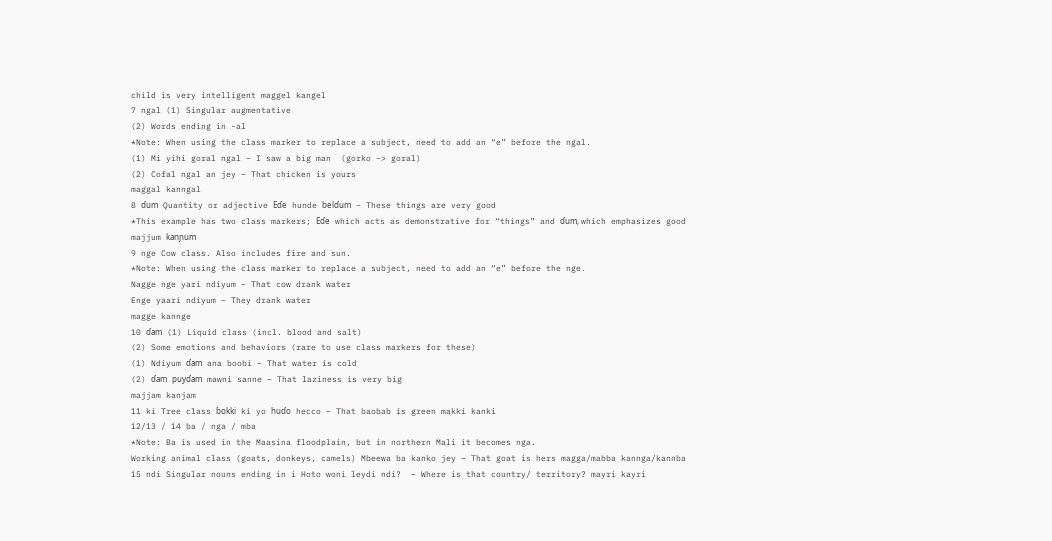child is very intelligent maggel kangel
7 ngal (1) Singular augmentative
(2) Words ending in -al
*Note: When using the class marker to replace a subject, need to add an “e” before the ngal.
(1) Mi yihi goral ngal – I saw a big man  (gorko –> goral)
(2) Cofal ngal an jey – That chicken is yours
maggal kanngal
8 ɗum Quantity or adjective Eɗe hunde belɗum – These things are very good
*This example has two class markers; Eɗe which acts as demonstrative for “things” and ɗum, which emphasizes good
majjum kanɲum
9 nge Cow class. Also includes fire and sun.
*Note: When using the class marker to replace a subject, need to add an “e” before the nge.
Nagge nge yari ndiyum – That cow drank water
Enge yaari ndiyum – They drank water
magge kannge
10 ɗam (1) Liquid class (incl. blood and salt)
(2) Some emotions and behaviors (rare to use class markers for these)
(1) Ndiyum ɗam ana boobi – That water is cold
(2) ɗam puyɗam mawni sanne – That laziness is very big
majjam kanjam
11 ki Tree class ɓokki ki yo huɗo hecco – That baobab is green makki kanki
12/13 / 14 ba / nga / mba
*Note: Ba is used in the Maasina floodplain, but in northern Mali it becomes nga.
Working animal class (goats, donkeys, camels) Mbeewa ba kanko jey – That goat is hers magga/mabba kannga/kannba
15 ndi Singular nouns ending in i Hoto woni leydi ndi?  – Where is that country/ territory? mayri kayri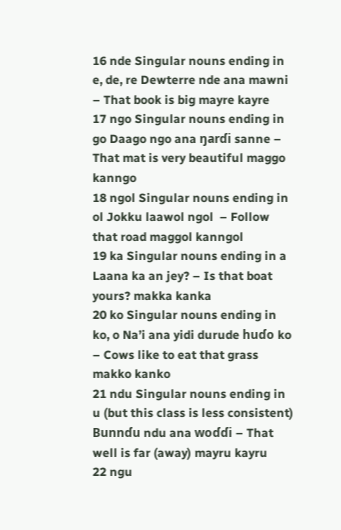16 nde Singular nouns ending in e, de, re Dewterre nde ana mawni – That book is big mayre kayre
17 ngo Singular nouns ending in go Daago ngo ana ŋarɗi sanne – That mat is very beautiful maggo kanngo
18 ngol Singular nouns ending in ol Jokku laawol ngol  – Follow that road maggol kanngol
19 ka Singular nouns ending in a Laana ka an jey? – Is that boat yours? makka kanka
20 ko Singular nouns ending in ko, o Na’i ana yidi durude huɗo ko – Cows like to eat that grass makko kanko
21 ndu Singular nouns ending in u (but this class is less consistent) Bunnɗu ndu ana woɗɗi – That well is far (away) mayru kayru
22 ngu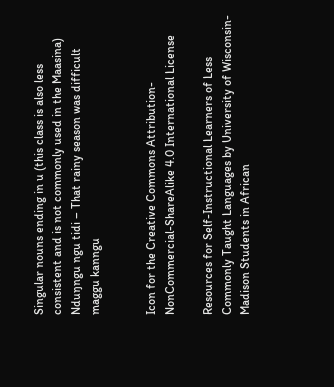Singular nouns ending in u (this class is also less consistent and is not commonly used in the Maasina) Nduŋngu ngu tidi – That rainy season was difficult maggu kanngu


Icon for the Creative Commons Attribution-NonCommercial-ShareAlike 4.0 International License

Resources for Self-Instructional Learners of Less Commonly Taught Languages by University of Wisconsin-Madison Students in African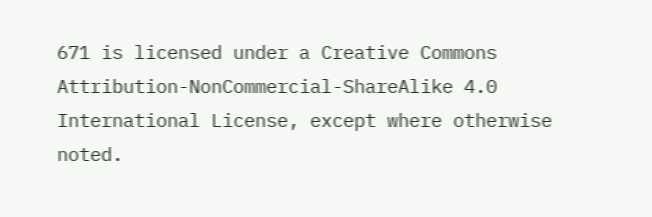671 is licensed under a Creative Commons Attribution-NonCommercial-ShareAlike 4.0 International License, except where otherwise noted.